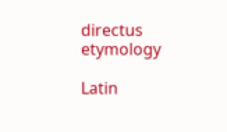directus etymology

Latin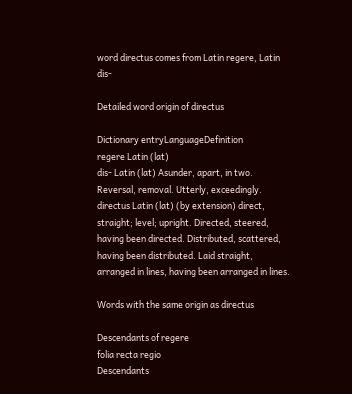word directus comes from Latin regere, Latin dis-

Detailed word origin of directus

Dictionary entryLanguageDefinition
regere Latin (lat)
dis- Latin (lat) Asunder, apart, in two. Reversal, removal. Utterly, exceedingly.
directus Latin (lat) (by extension) direct, straight; level; upright. Directed, steered, having been directed. Distributed, scattered, having been distributed. Laid straight, arranged in lines, having been arranged in lines.

Words with the same origin as directus

Descendants of regere
folia recta regio
Descendants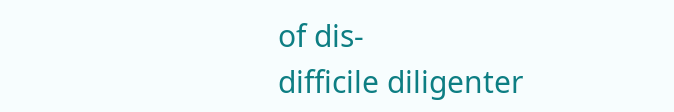of dis-
difficile diligenter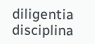diligentia disciplina